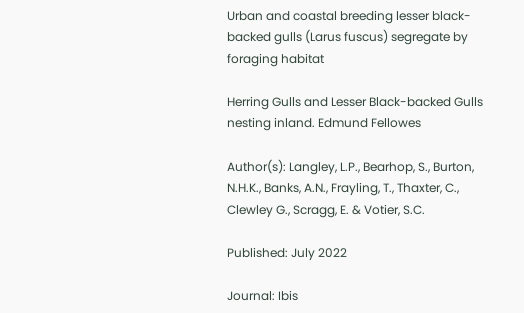Urban and coastal breeding lesser black-backed gulls (Larus fuscus) segregate by foraging habitat

Herring Gulls and Lesser Black-backed Gulls nesting inland. Edmund Fellowes

Author(s): Langley, L.P., Bearhop, S., Burton, N.H.K., Banks, A.N., Frayling, T., Thaxter, C., Clewley G., Scragg, E. & Votier, S.C.

Published: July 2022

Journal: Ibis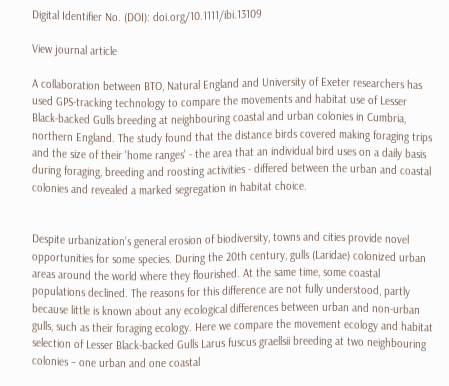Digital Identifier No. (DOI): doi.org/10.1111/ibi.13109

View journal article

A collaboration between BTO, Natural England and University of Exeter researchers has used GPS-tracking technology to compare the movements and habitat use of Lesser Black-backed Gulls breeding at neighbouring coastal and urban colonies in Cumbria, northern England. The study found that the distance birds covered making foraging trips and the size of their 'home ranges' - the area that an individual bird uses on a daily basis during foraging, breeding and roosting activities - differed between the urban and coastal colonies and revealed a marked segregation in habitat choice.


Despite urbanization's general erosion of biodiversity, towns and cities provide novel opportunities for some species. During the 20th century, gulls (Laridae) colonized urban areas around the world where they flourished. At the same time, some coastal populations declined. The reasons for this difference are not fully understood, partly because little is known about any ecological differences between urban and non-urban gulls, such as their foraging ecology. Here we compare the movement ecology and habitat selection of Lesser Black-backed Gulls Larus fuscus graellsii breeding at two neighbouring colonies – one urban and one coastal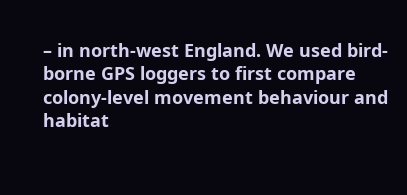– in north-west England. We used bird-borne GPS loggers to first compare colony-level movement behaviour and habitat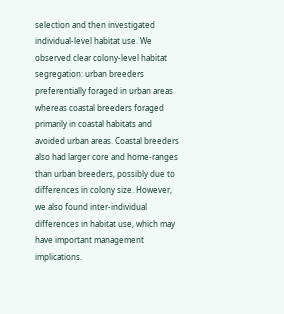selection and then investigated individual-level habitat use. We observed clear colony-level habitat segregation: urban breeders preferentially foraged in urban areas whereas coastal breeders foraged primarily in coastal habitats and avoided urban areas. Coastal breeders also had larger core and home-ranges than urban breeders, possibly due to differences in colony size. However, we also found inter-individual differences in habitat use, which may have important management implications.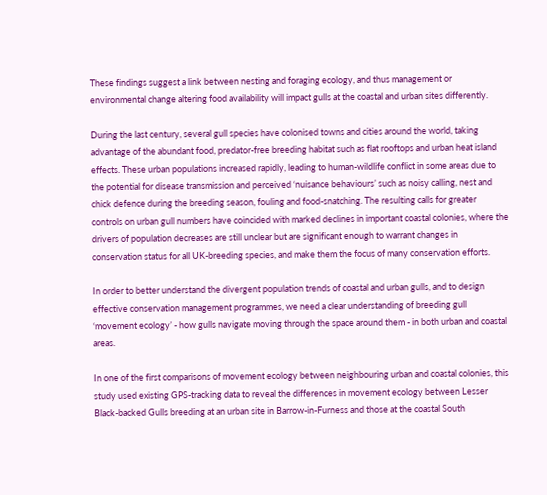These findings suggest a link between nesting and foraging ecology, and thus management or environmental change altering food availability will impact gulls at the coastal and urban sites differently.

During the last century, several gull species have colonised towns and cities around the world, taking advantage of the abundant food, predator-free breeding habitat such as flat rooftops and urban heat island effects. These urban populations increased rapidly, leading to human-wildlife conflict in some areas due to the potential for disease transmission and perceived ‘nuisance behaviours’ such as noisy calling, nest and chick defence during the breeding season, fouling and food-snatching. The resulting calls for greater controls on urban gull numbers have coincided with marked declines in important coastal colonies, where the drivers of population decreases are still unclear but are significant enough to warrant changes in conservation status for all UK-breeding species, and make them the focus of many conservation efforts.

In order to better understand the divergent population trends of coastal and urban gulls, and to design effective conservation management programmes, we need a clear understanding of breeding gull ‘movement ecology’ - how gulls navigate moving through the space around them - in both urban and coastal areas.

In one of the first comparisons of movement ecology between neighbouring urban and coastal colonies, this study used existing GPS-tracking data to reveal the differences in movement ecology between Lesser Black-backed Gulls breeding at an urban site in Barrow-in-Furness and those at the coastal South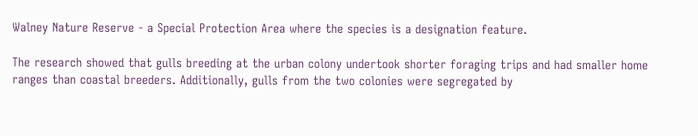Walney Nature Reserve - a Special Protection Area where the species is a designation feature.

The research showed that gulls breeding at the urban colony undertook shorter foraging trips and had smaller home ranges than coastal breeders. Additionally, gulls from the two colonies were segregated by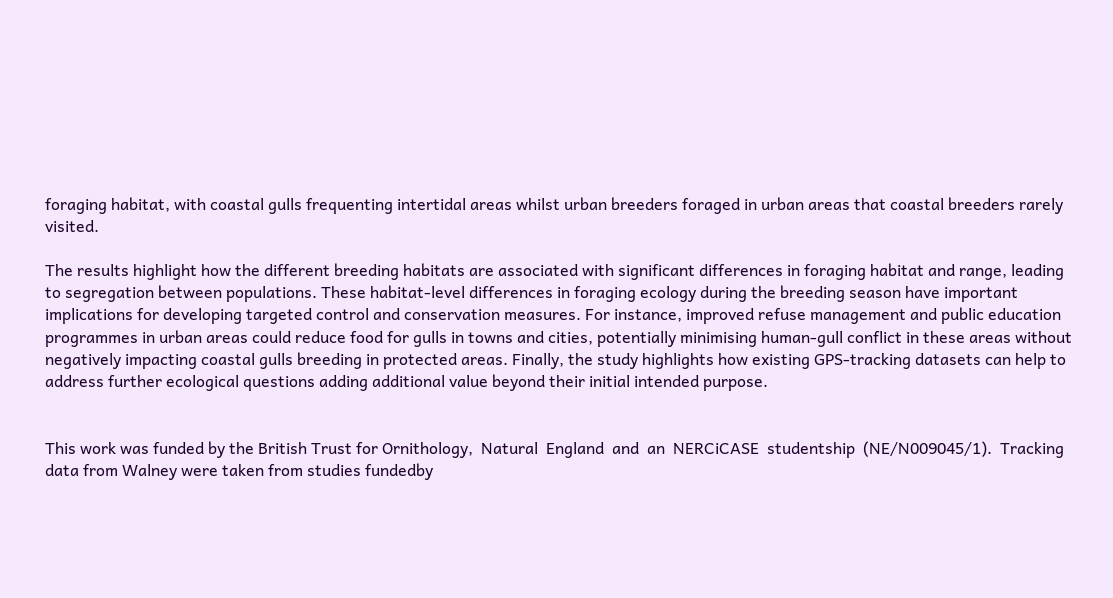foraging habitat, with coastal gulls frequenting intertidal areas whilst urban breeders foraged in urban areas that coastal breeders rarely visited.

The results highlight how the different breeding habitats are associated with significant differences in foraging habitat and range, leading to segregation between populations. These habitat-level differences in foraging ecology during the breeding season have important implications for developing targeted control and conservation measures. For instance, improved refuse management and public education programmes in urban areas could reduce food for gulls in towns and cities, potentially minimising human-gull conflict in these areas without negatively impacting coastal gulls breeding in protected areas. Finally, the study highlights how existing GPS-tracking datasets can help to address further ecological questions adding additional value beyond their initial intended purpose.


This work was funded by the British Trust for Ornithology,  Natural  England  and  an  NERCiCASE  studentship  (NE/N009045/1).  Tracking data from Walney were taken from studies fundedby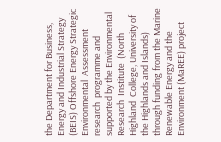the Department for Business,  Energy and Industrial Strategy (BEIS) Offshore Energy Strategic  Environmental  Assessment  research  programme and supported by the Environmental Research  Institute  (North  Highland  College, University of the Highlands and Islands) through funding from the Marine Renewable Energy and the Environment (MaREE) project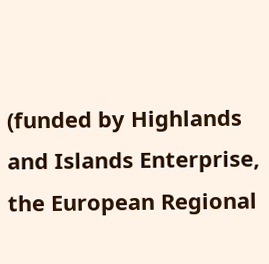(funded by Highlands and Islands Enterprise, the European Regional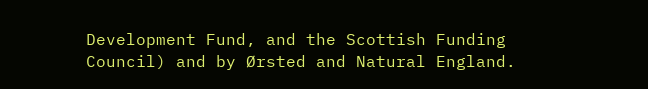Development Fund, and the Scottish Funding Council) and by Ørsted and Natural England.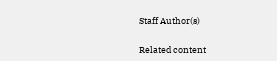Staff Author(s)

Related content